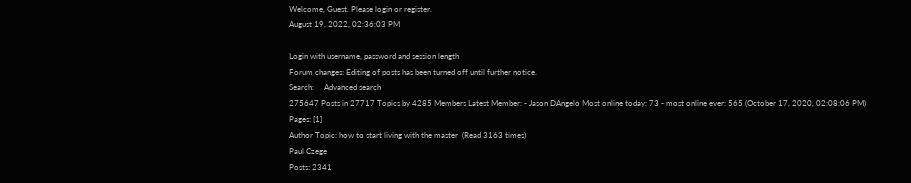Welcome, Guest. Please login or register.
August 19, 2022, 02:36:03 PM

Login with username, password and session length
Forum changes: Editing of posts has been turned off until further notice.
Search:     Advanced search
275647 Posts in 27717 Topics by 4285 Members Latest Member: - Jason DAngelo Most online today: 73 - most online ever: 565 (October 17, 2020, 02:08:06 PM)
Pages: [1]
Author Topic: how to start living with the master  (Read 3163 times)
Paul Czege
Posts: 2341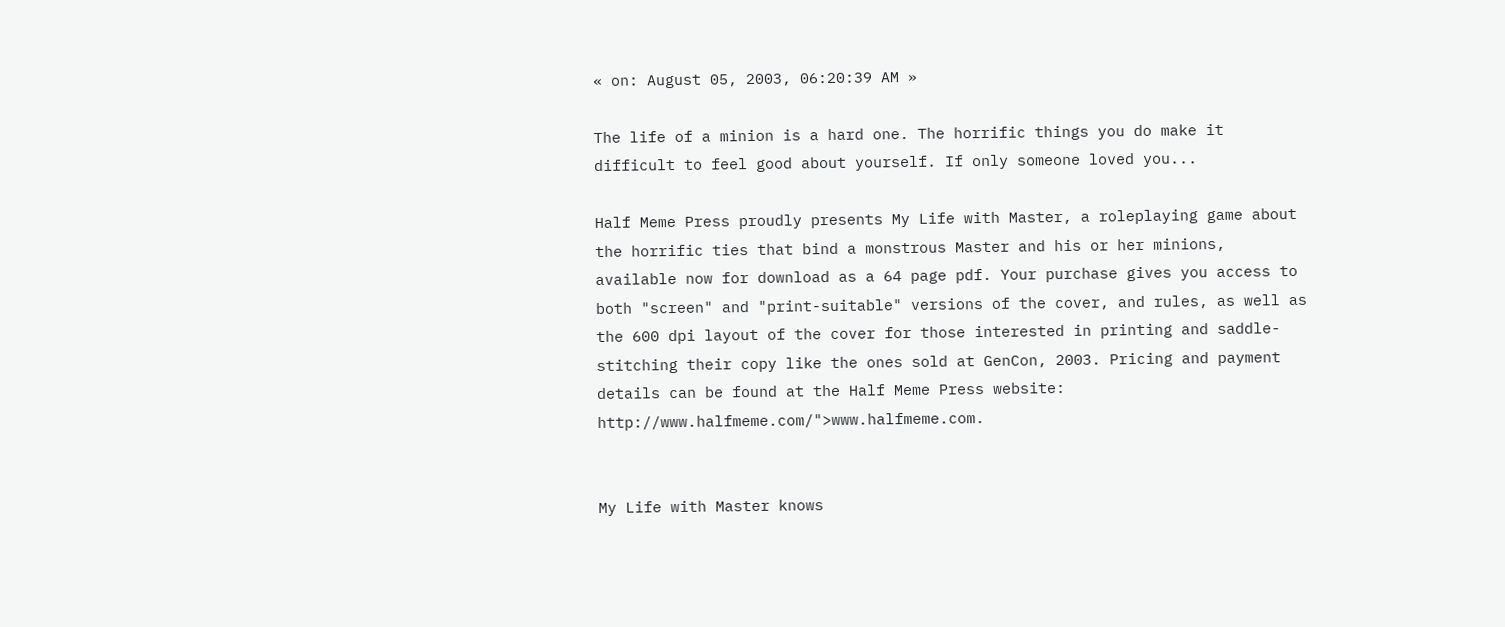« on: August 05, 2003, 06:20:39 AM »

The life of a minion is a hard one. The horrific things you do make it difficult to feel good about yourself. If only someone loved you...

Half Meme Press proudly presents My Life with Master, a roleplaying game about the horrific ties that bind a monstrous Master and his or her minions, available now for download as a 64 page pdf. Your purchase gives you access to both "screen" and "print-suitable" versions of the cover, and rules, as well as the 600 dpi layout of the cover for those interested in printing and saddle-stitching their copy like the ones sold at GenCon, 2003. Pricing and payment details can be found at the Half Meme Press website: http://www.halfmeme.com/">www.halfmeme.com.


My Life with Master knows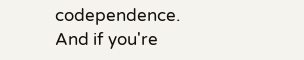codependence.
And if you're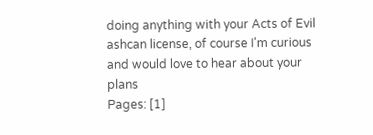doing anything with your Acts of Evil ashcan license, of course I'm curious and would love to hear about your plans
Pages: [1]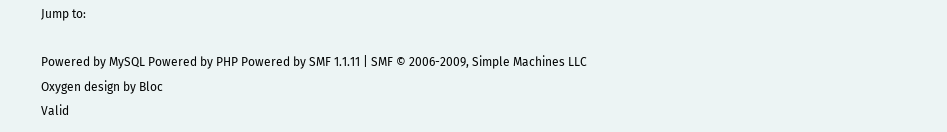Jump to:

Powered by MySQL Powered by PHP Powered by SMF 1.1.11 | SMF © 2006-2009, Simple Machines LLC
Oxygen design by Bloc
Valid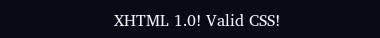XHTML 1.0! Valid CSS!